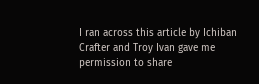I ran across this article by Ichiban Crafter and Troy Ivan gave me permission to share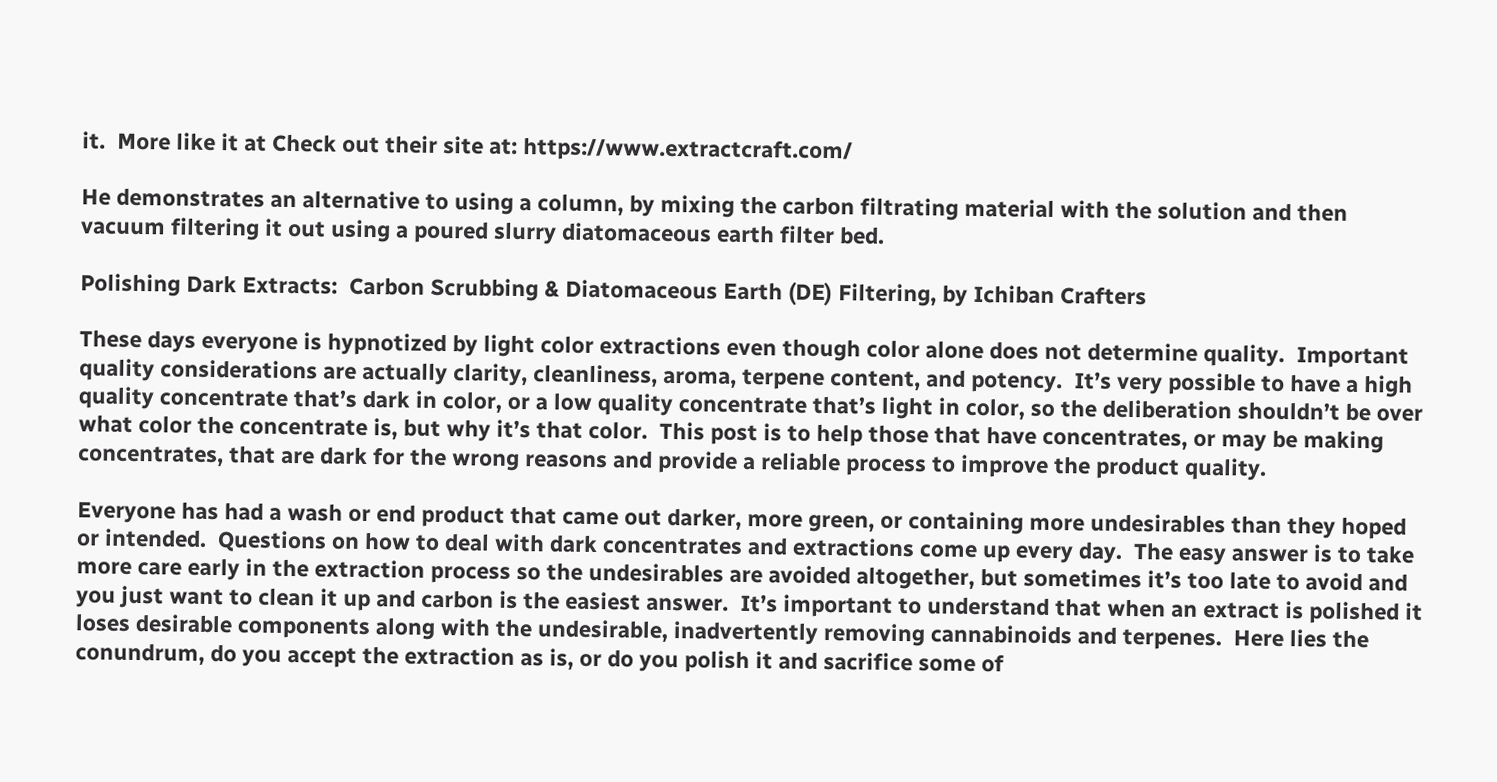it.  More like it at Check out their site at: https://www.extractcraft.com/

He demonstrates an alternative to using a column, by mixing the carbon filtrating material with the solution and then vacuum filtering it out using a poured slurry diatomaceous earth filter bed.

Polishing Dark Extracts:  Carbon Scrubbing & Diatomaceous Earth (DE) Filtering, by Ichiban Crafters

These days everyone is hypnotized by light color extractions even though color alone does not determine quality.  Important quality considerations are actually clarity, cleanliness, aroma, terpene content, and potency.  It’s very possible to have a high quality concentrate that’s dark in color, or a low quality concentrate that’s light in color, so the deliberation shouldn’t be over what color the concentrate is, but why it’s that color.  This post is to help those that have concentrates, or may be making concentrates, that are dark for the wrong reasons and provide a reliable process to improve the product quality.

Everyone has had a wash or end product that came out darker, more green, or containing more undesirables than they hoped or intended.  Questions on how to deal with dark concentrates and extractions come up every day.  The easy answer is to take more care early in the extraction process so the undesirables are avoided altogether, but sometimes it’s too late to avoid and you just want to clean it up and carbon is the easiest answer.  It’s important to understand that when an extract is polished it loses desirable components along with the undesirable, inadvertently removing cannabinoids and terpenes.  Here lies the conundrum, do you accept the extraction as is, or do you polish it and sacrifice some of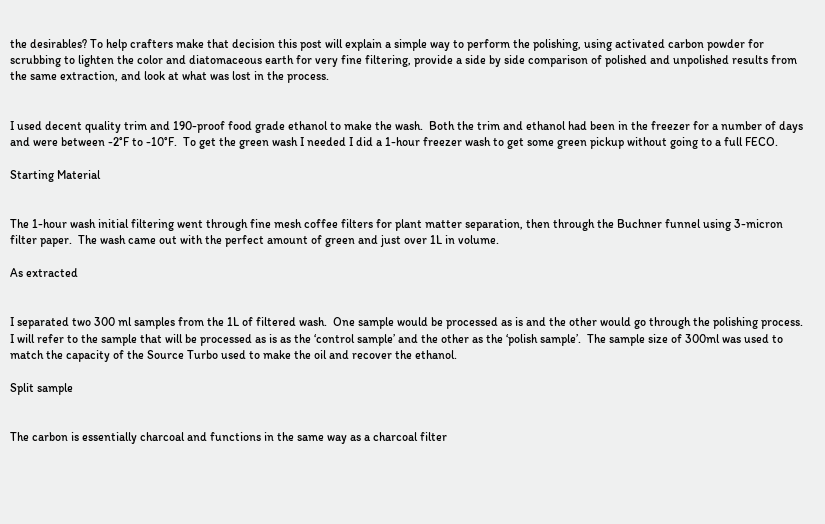the desirables? To help crafters make that decision this post will explain a simple way to perform the polishing, using activated carbon powder for scrubbing to lighten the color and diatomaceous earth for very fine filtering, provide a side by side comparison of polished and unpolished results from the same extraction, and look at what was lost in the process.


I used decent quality trim and 190-proof food grade ethanol to make the wash.  Both the trim and ethanol had been in the freezer for a number of days and were between -2°F to -10°F.  To get the green wash I needed I did a 1-hour freezer wash to get some green pickup without going to a full FECO.

Starting Material


The 1-hour wash initial filtering went through fine mesh coffee filters for plant matter separation, then through the Buchner funnel using 3-micron filter paper.  The wash came out with the perfect amount of green and just over 1L in volume.

As extracted


I separated two 300 ml samples from the 1L of filtered wash.  One sample would be processed as is and the other would go through the polishing process.  I will refer to the sample that will be processed as is as the ‘control sample’ and the other as the ‘polish sample’.  The sample size of 300ml was used to match the capacity of the Source Turbo used to make the oil and recover the ethanol.

Split sample


The carbon is essentially charcoal and functions in the same way as a charcoal filter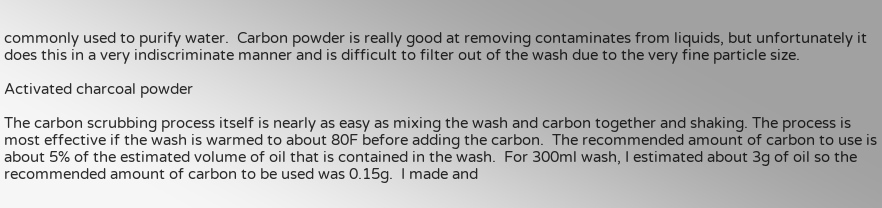commonly used to purify water.  Carbon powder is really good at removing contaminates from liquids, but unfortunately it does this in a very indiscriminate manner and is difficult to filter out of the wash due to the very fine particle size.

Activated charcoal powder

The carbon scrubbing process itself is nearly as easy as mixing the wash and carbon together and shaking. The process is most effective if the wash is warmed to about 80F before adding the carbon.  The recommended amount of carbon to use is about 5% of the estimated volume of oil that is contained in the wash.  For 300ml wash, I estimated about 3g of oil so the recommended amount of carbon to be used was 0.15g.  I made and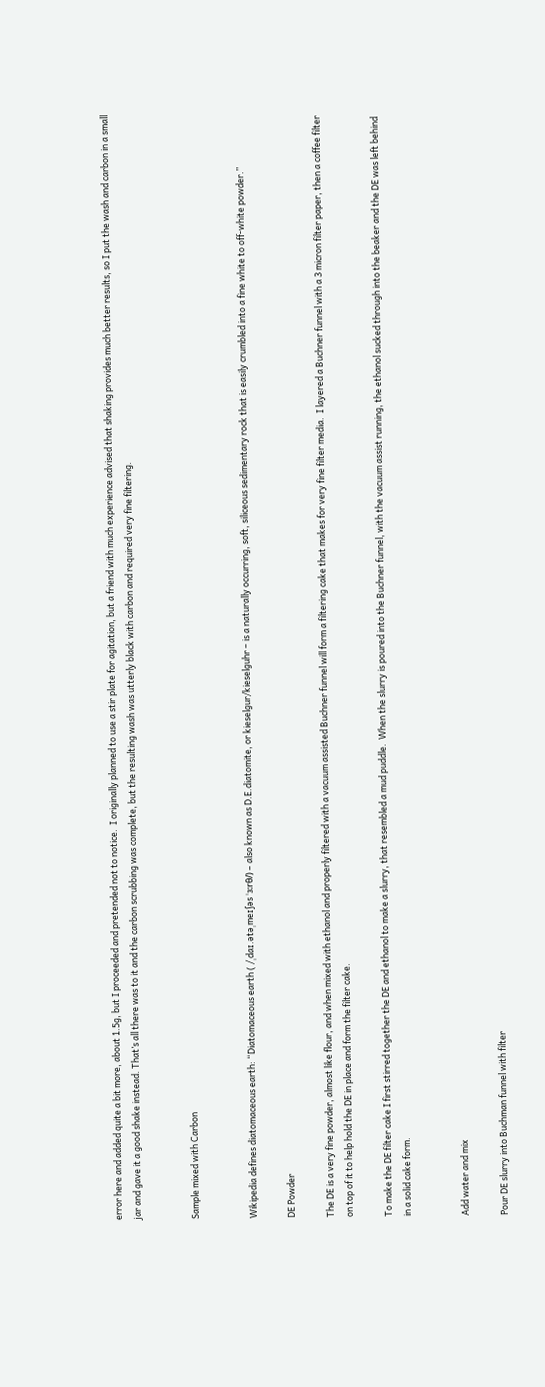error here and added quite a bit more, about 1.5g, but I proceeded and pretended not to notice.  I originally planned to use a stir plate for agitation, but a friend with much experience advised that shaking provides much better results, so I put the wash and carbon in a small jar and gave it a good shake instead. That’s all there was to it and the carbon scrubbing was complete, but the resulting wash was utterly black with carbon and required very fine filtering.


Sample mixed with Carbon


Wikipedia defines diatomaceous earth: “Diatomaceous earth ( /ˌdaɪ.ətəˌmeɪʃəs ˈɜːrθ/) – also known as D.E.diatomite, or kieselgur/kieselguhr – is a naturally occurring, soft, siliceous sedimentary rock that is easily crumbled into a fine white to off-white powder.”

DE Powder

The DE is a very fine powder, almost like flour, and when mixed with ethanol and properly filtered with a vacuum assisted Buchner funnel will form a filtering cake that makes for very fine filter media.  I layered a Buchner funnel with a 3 micron filter paper, then a coffee filter on top of it to help hold the DE in place and form the filter cake.

To make the DE filter cake I first stirred together the DE and ethanol to make a slurry, that resembled a mud puddle.  When the slurry is poured into the Buchner funnel, with the vacuum assist running, the ethanol sucked through into the beaker and the DE was left behind in a solid cake form.


Add water and mix

Pour DE slurry into Buchman funnel with filter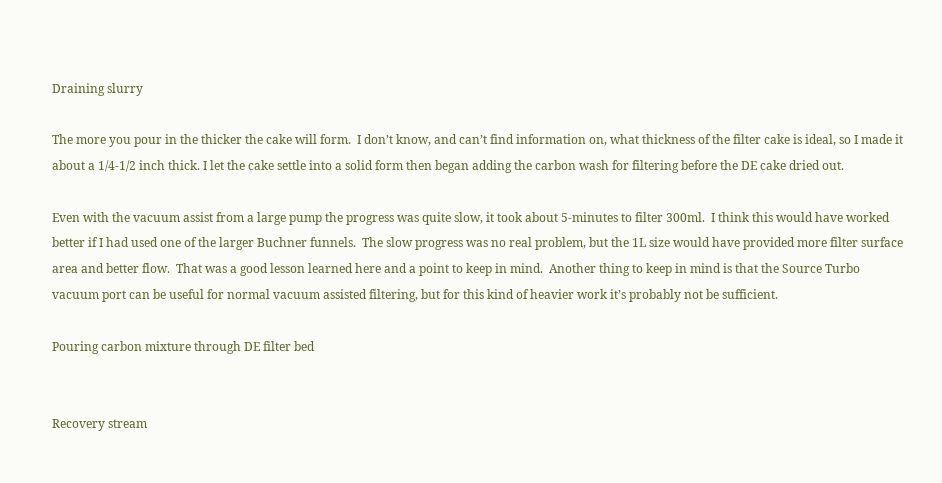Draining slurry

The more you pour in the thicker the cake will form.  I don’t know, and can’t find information on, what thickness of the filter cake is ideal, so I made it about a 1/4-1/2 inch thick. I let the cake settle into a solid form then began adding the carbon wash for filtering before the DE cake dried out.

Even with the vacuum assist from a large pump the progress was quite slow, it took about 5-minutes to filter 300ml.  I think this would have worked better if I had used one of the larger Buchner funnels.  The slow progress was no real problem, but the 1L size would have provided more filter surface area and better flow.  That was a good lesson learned here and a point to keep in mind.  Another thing to keep in mind is that the Source Turbo vacuum port can be useful for normal vacuum assisted filtering, but for this kind of heavier work it’s probably not be sufficient.

Pouring carbon mixture through DE filter bed


Recovery stream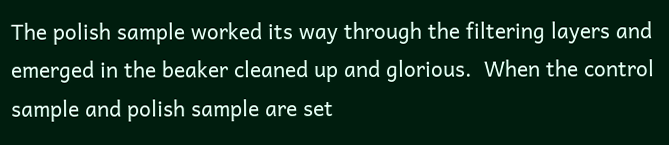The polish sample worked its way through the filtering layers and emerged in the beaker cleaned up and glorious.  When the control sample and polish sample are set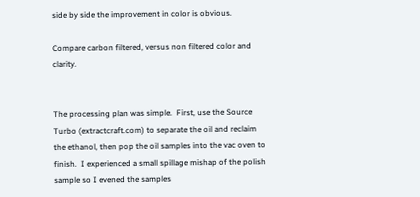side by side the improvement in color is obvious.

Compare carbon filtered, versus non filtered color and clarity.


The processing plan was simple.  First, use the Source Turbo (extractcraft.com) to separate the oil and reclaim the ethanol, then pop the oil samples into the vac oven to finish.  I experienced a small spillage mishap of the polish sample so I evened the samples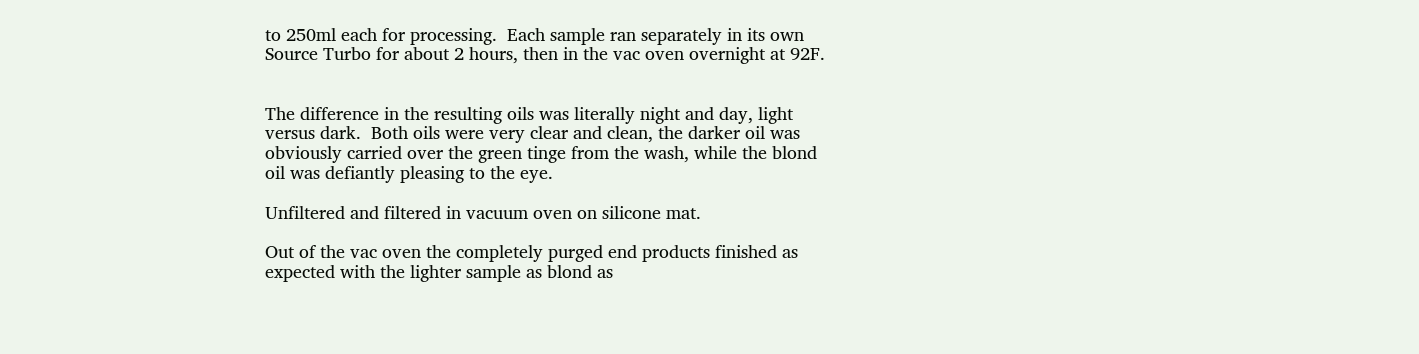to 250ml each for processing.  Each sample ran separately in its own Source Turbo for about 2 hours, then in the vac oven overnight at 92F.


The difference in the resulting oils was literally night and day, light versus dark.  Both oils were very clear and clean, the darker oil was obviously carried over the green tinge from the wash, while the blond oil was defiantly pleasing to the eye.

Unfiltered and filtered in vacuum oven on silicone mat.

Out of the vac oven the completely purged end products finished as expected with the lighter sample as blond as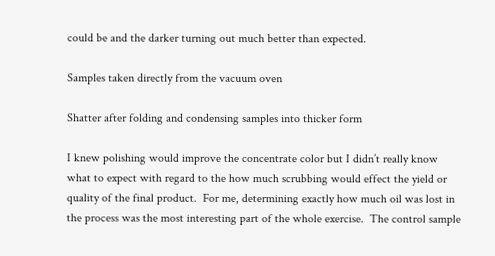could be and the darker turning out much better than expected.

Samples taken directly from the vacuum oven

Shatter after folding and condensing samples into thicker form

I knew polishing would improve the concentrate color but I didn’t really know what to expect with regard to the how much scrubbing would effect the yield or quality of the final product.  For me, determining exactly how much oil was lost in the process was the most interesting part of the whole exercise.  The control sample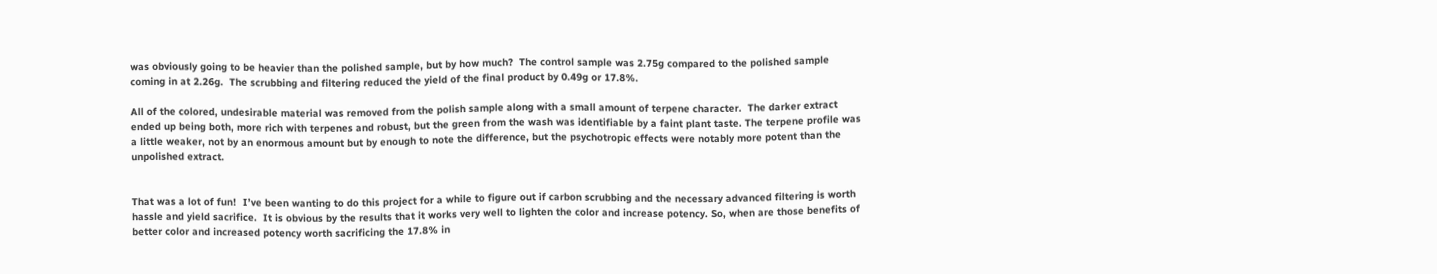was obviously going to be heavier than the polished sample, but by how much?  The control sample was 2.75g compared to the polished sample coming in at 2.26g.  The scrubbing and filtering reduced the yield of the final product by 0.49g or 17.8%.

All of the colored, undesirable material was removed from the polish sample along with a small amount of terpene character.  The darker extract ended up being both, more rich with terpenes and robust, but the green from the wash was identifiable by a faint plant taste. The terpene profile was a little weaker, not by an enormous amount but by enough to note the difference, but the psychotropic effects were notably more potent than the unpolished extract.


That was a lot of fun!  I’ve been wanting to do this project for a while to figure out if carbon scrubbing and the necessary advanced filtering is worth hassle and yield sacrifice.  It is obvious by the results that it works very well to lighten the color and increase potency. So, when are those benefits of better color and increased potency worth sacrificing the 17.8% in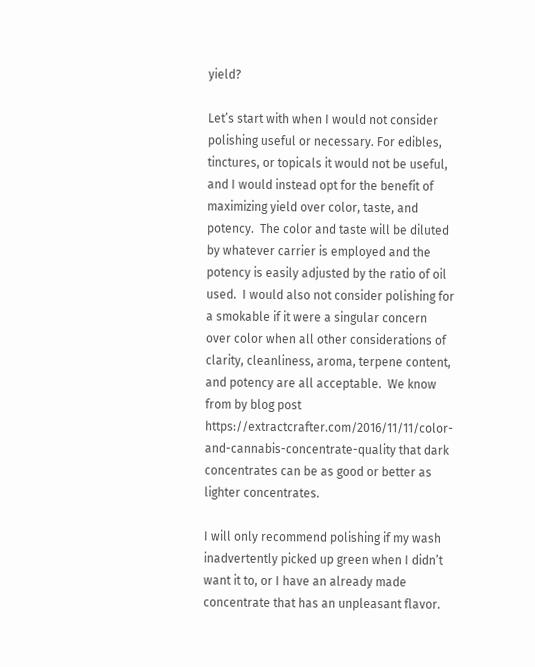yield?

Let’s start with when I would not consider polishing useful or necessary. For edibles, tinctures, or topicals it would not be useful, and I would instead opt for the benefit of maximizing yield over color, taste, and potency.  The color and taste will be diluted by whatever carrier is employed and the potency is easily adjusted by the ratio of oil used.  I would also not consider polishing for a smokable if it were a singular concern over color when all other considerations of clarity, cleanliness, aroma, terpene content, and potency are all acceptable.  We know from by blog post https://extractcrafter.com/2016/11/11/color-and-cannabis-concentrate-quality that dark concentrates can be as good or better as lighter concentrates.

I will only recommend polishing if my wash inadvertently picked up green when I didn’t want it to, or I have an already made concentrate that has an unpleasant flavor.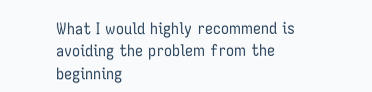What I would highly recommend is avoiding the problem from the beginning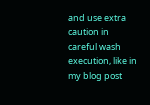and use extra caution in careful wash execution, like in my blog post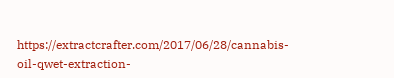https://extractcrafter.com/2017/06/28/cannabis-oil-qwet-extraction-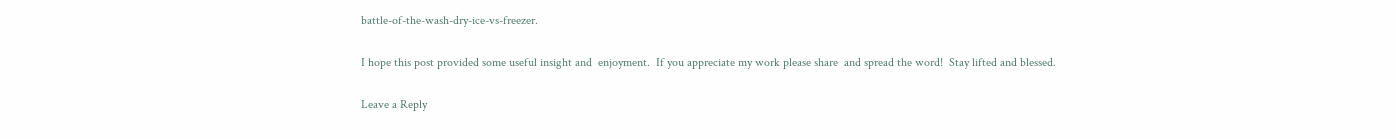battle-of-the-wash-dry-ice-vs-freezer.

I hope this post provided some useful insight and  enjoyment.  If you appreciate my work please share  and spread the word!  Stay lifted and blessed.

Leave a Reply